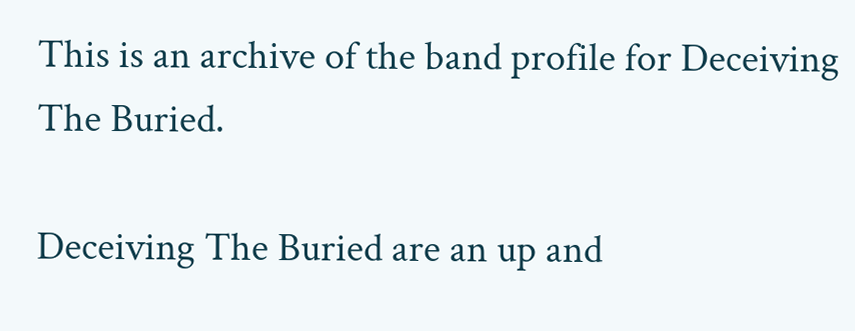This is an archive of the band profile for Deceiving The Buried.

Deceiving The Buried are an up and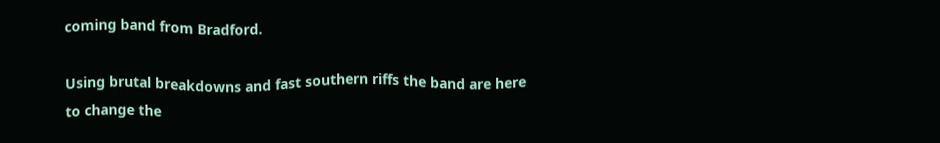coming band from Bradford.

Using brutal breakdowns and fast southern riffs the band are here to change the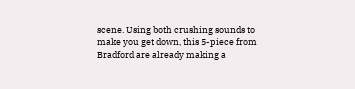scene. Using both crushing sounds to make you get down, this 5-piece from Bradford are already making a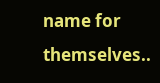name for themselves..